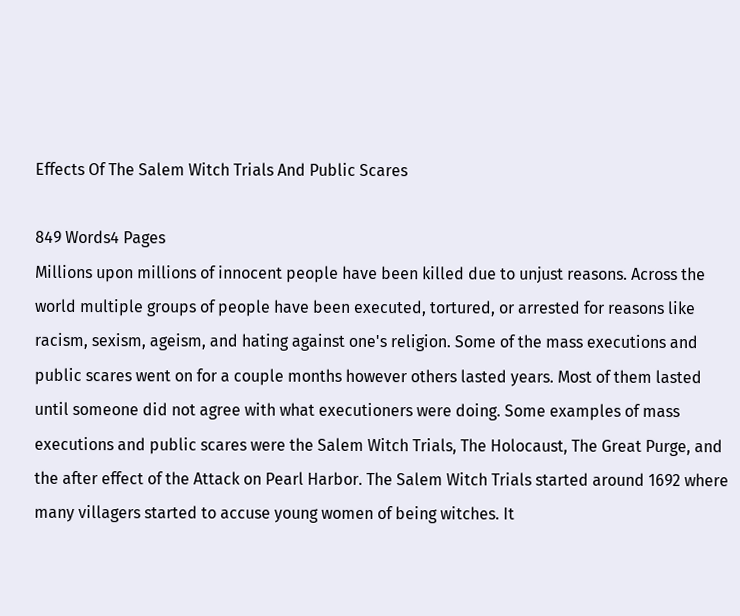Effects Of The Salem Witch Trials And Public Scares

849 Words4 Pages
Millions upon millions of innocent people have been killed due to unjust reasons. Across the world multiple groups of people have been executed, tortured, or arrested for reasons like racism, sexism, ageism, and hating against one's religion. Some of the mass executions and public scares went on for a couple months however others lasted years. Most of them lasted until someone did not agree with what executioners were doing. Some examples of mass executions and public scares were the Salem Witch Trials, The Holocaust, The Great Purge, and the after effect of the Attack on Pearl Harbor. The Salem Witch Trials started around 1692 where many villagers started to accuse young women of being witches. It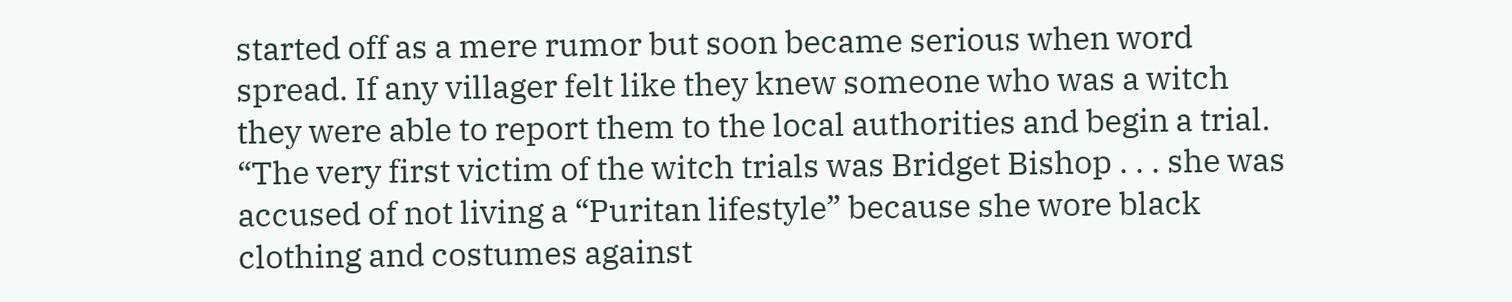started off as a mere rumor but soon became serious when word spread. If any villager felt like they knew someone who was a witch they were able to report them to the local authorities and begin a trial. “The very first victim of the witch trials was Bridget Bishop . . . she was accused of not living a “Puritan lifestyle” because she wore black clothing and costumes against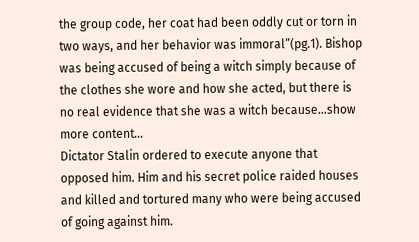the group code, her coat had been oddly cut or torn in two ways, and her behavior was immoral”(pg.1). Bishop was being accused of being a witch simply because of the clothes she wore and how she acted, but there is no real evidence that she was a witch because…show more content…
Dictator Stalin ordered to execute anyone that opposed him. Him and his secret police raided houses and killed and tortured many who were being accused of going against him.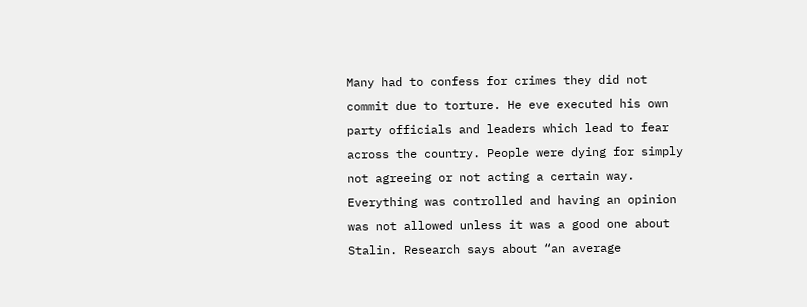Many had to confess for crimes they did not commit due to torture. He eve executed his own party officials and leaders which lead to fear across the country. People were dying for simply not agreeing or not acting a certain way. Everything was controlled and having an opinion was not allowed unless it was a good one about Stalin. Research says about “an average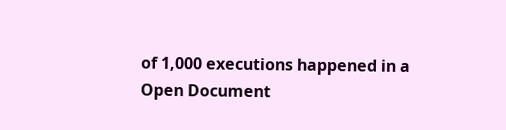of 1,000 executions happened in a
Open Document